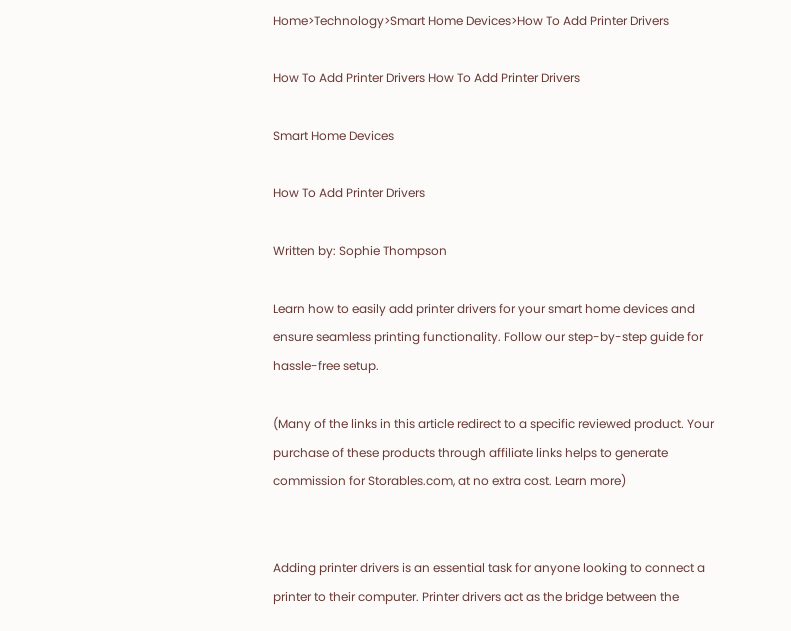Home>Technology>Smart Home Devices>How To Add Printer Drivers

How To Add Printer Drivers How To Add Printer Drivers

Smart Home Devices

How To Add Printer Drivers

Written by: Sophie Thompson

Learn how to easily add printer drivers for your smart home devices and ensure seamless printing functionality. Follow our step-by-step guide for hassle-free setup.

(Many of the links in this article redirect to a specific reviewed product. Your purchase of these products through affiliate links helps to generate commission for Storables.com, at no extra cost. Learn more)


Adding printer drivers is an essential task for anyone looking to connect a printer to their computer. Printer drivers act as the bridge between the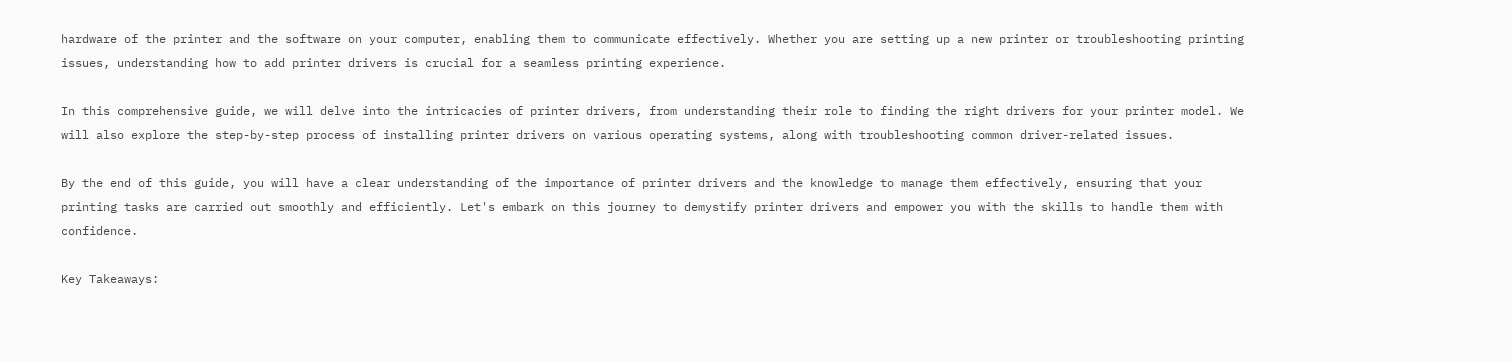hardware of the printer and the software on your computer, enabling them to communicate effectively. Whether you are setting up a new printer or troubleshooting printing issues, understanding how to add printer drivers is crucial for a seamless printing experience.

In this comprehensive guide, we will delve into the intricacies of printer drivers, from understanding their role to finding the right drivers for your printer model. We will also explore the step-by-step process of installing printer drivers on various operating systems, along with troubleshooting common driver-related issues.

By the end of this guide, you will have a clear understanding of the importance of printer drivers and the knowledge to manage them effectively, ensuring that your printing tasks are carried out smoothly and efficiently. Let's embark on this journey to demystify printer drivers and empower you with the skills to handle them with confidence.

Key Takeaways: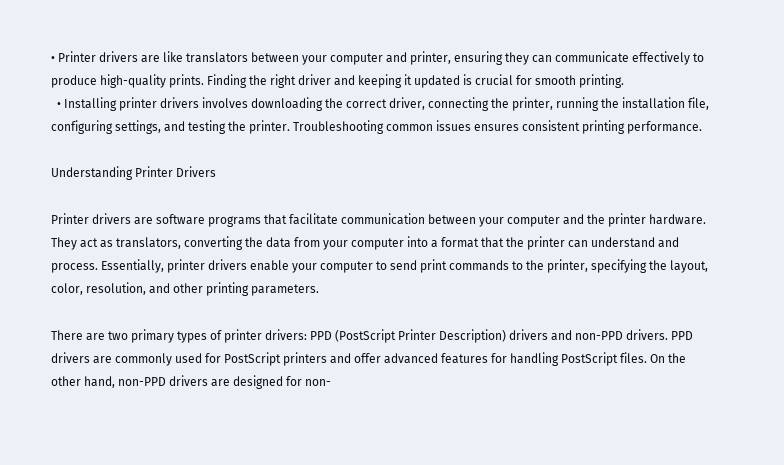• Printer drivers are like translators between your computer and printer, ensuring they can communicate effectively to produce high-quality prints. Finding the right driver and keeping it updated is crucial for smooth printing.
  • Installing printer drivers involves downloading the correct driver, connecting the printer, running the installation file, configuring settings, and testing the printer. Troubleshooting common issues ensures consistent printing performance.

Understanding Printer Drivers

Printer drivers are software programs that facilitate communication between your computer and the printer hardware. They act as translators, converting the data from your computer into a format that the printer can understand and process. Essentially, printer drivers enable your computer to send print commands to the printer, specifying the layout, color, resolution, and other printing parameters.

There are two primary types of printer drivers: PPD (PostScript Printer Description) drivers and non-PPD drivers. PPD drivers are commonly used for PostScript printers and offer advanced features for handling PostScript files. On the other hand, non-PPD drivers are designed for non-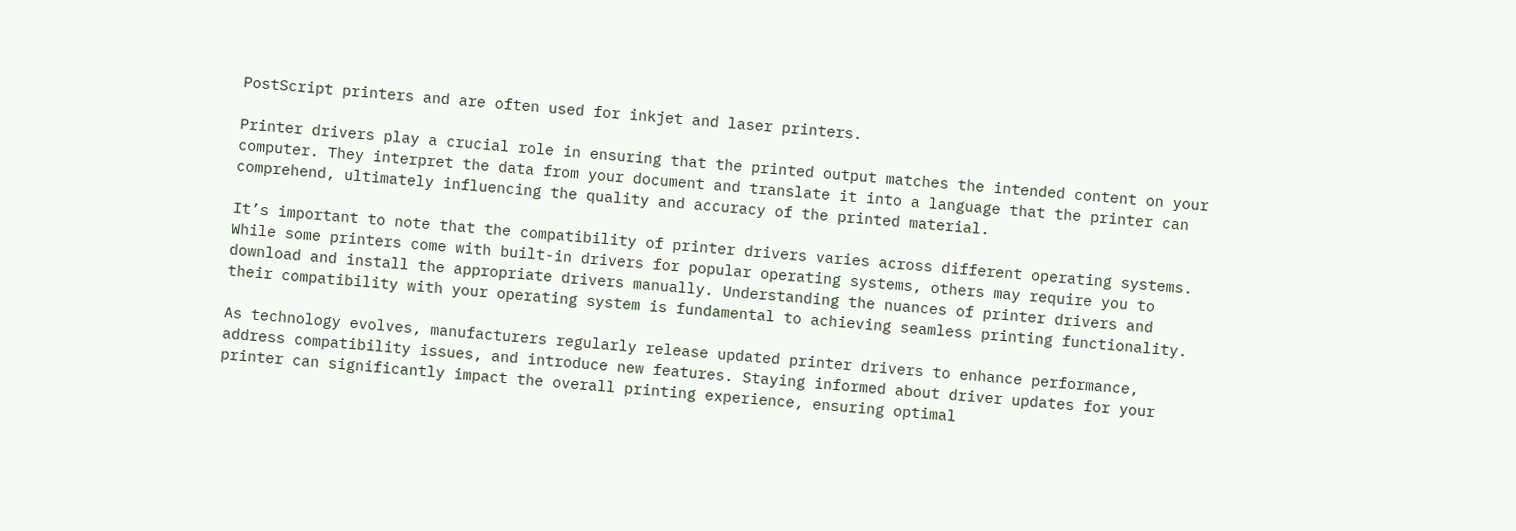PostScript printers and are often used for inkjet and laser printers.

Printer drivers play a crucial role in ensuring that the printed output matches the intended content on your computer. They interpret the data from your document and translate it into a language that the printer can comprehend, ultimately influencing the quality and accuracy of the printed material.

It’s important to note that the compatibility of printer drivers varies across different operating systems. While some printers come with built-in drivers for popular operating systems, others may require you to download and install the appropriate drivers manually. Understanding the nuances of printer drivers and their compatibility with your operating system is fundamental to achieving seamless printing functionality.

As technology evolves, manufacturers regularly release updated printer drivers to enhance performance, address compatibility issues, and introduce new features. Staying informed about driver updates for your printer can significantly impact the overall printing experience, ensuring optimal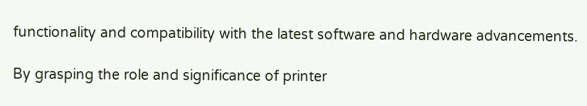functionality and compatibility with the latest software and hardware advancements.

By grasping the role and significance of printer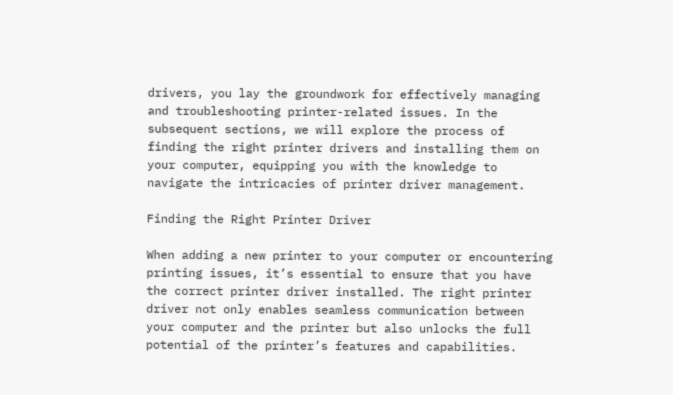drivers, you lay the groundwork for effectively managing and troubleshooting printer-related issues. In the subsequent sections, we will explore the process of finding the right printer drivers and installing them on your computer, equipping you with the knowledge to navigate the intricacies of printer driver management.

Finding the Right Printer Driver

When adding a new printer to your computer or encountering printing issues, it’s essential to ensure that you have the correct printer driver installed. The right printer driver not only enables seamless communication between your computer and the printer but also unlocks the full potential of the printer’s features and capabilities.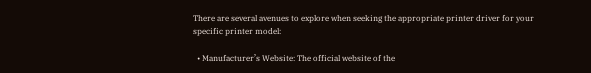There are several avenues to explore when seeking the appropriate printer driver for your specific printer model:

  • Manufacturer’s Website: The official website of the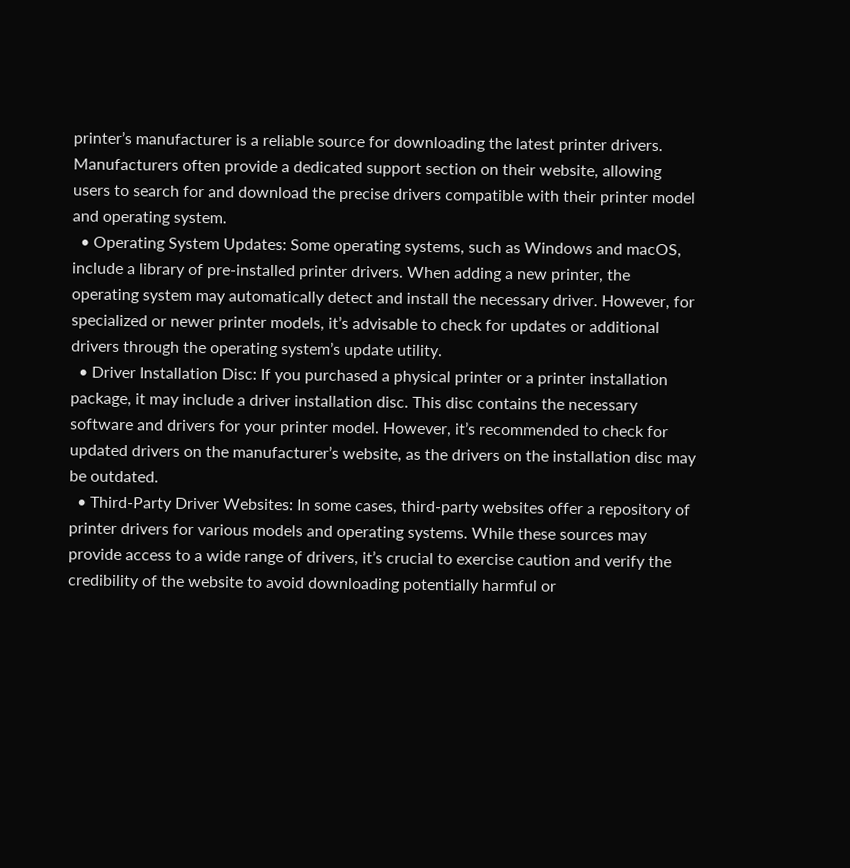printer’s manufacturer is a reliable source for downloading the latest printer drivers. Manufacturers often provide a dedicated support section on their website, allowing users to search for and download the precise drivers compatible with their printer model and operating system.
  • Operating System Updates: Some operating systems, such as Windows and macOS, include a library of pre-installed printer drivers. When adding a new printer, the operating system may automatically detect and install the necessary driver. However, for specialized or newer printer models, it’s advisable to check for updates or additional drivers through the operating system’s update utility.
  • Driver Installation Disc: If you purchased a physical printer or a printer installation package, it may include a driver installation disc. This disc contains the necessary software and drivers for your printer model. However, it’s recommended to check for updated drivers on the manufacturer’s website, as the drivers on the installation disc may be outdated.
  • Third-Party Driver Websites: In some cases, third-party websites offer a repository of printer drivers for various models and operating systems. While these sources may provide access to a wide range of drivers, it’s crucial to exercise caution and verify the credibility of the website to avoid downloading potentially harmful or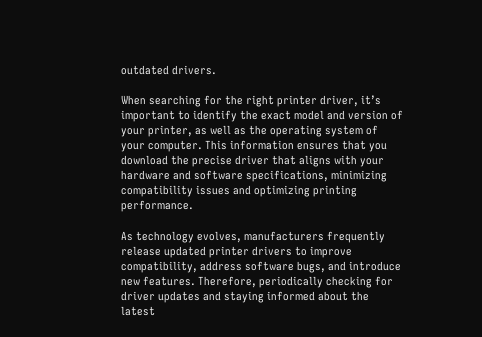outdated drivers.

When searching for the right printer driver, it’s important to identify the exact model and version of your printer, as well as the operating system of your computer. This information ensures that you download the precise driver that aligns with your hardware and software specifications, minimizing compatibility issues and optimizing printing performance.

As technology evolves, manufacturers frequently release updated printer drivers to improve compatibility, address software bugs, and introduce new features. Therefore, periodically checking for driver updates and staying informed about the latest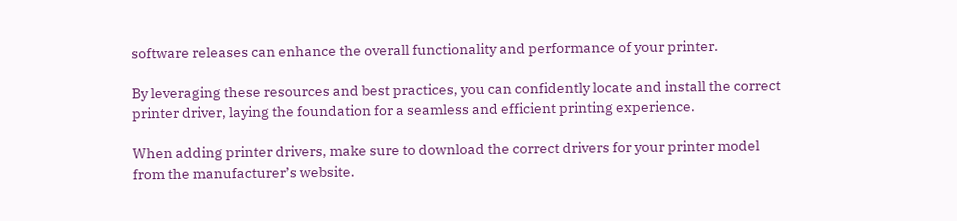software releases can enhance the overall functionality and performance of your printer.

By leveraging these resources and best practices, you can confidently locate and install the correct printer driver, laying the foundation for a seamless and efficient printing experience.

When adding printer drivers, make sure to download the correct drivers for your printer model from the manufacturer’s website.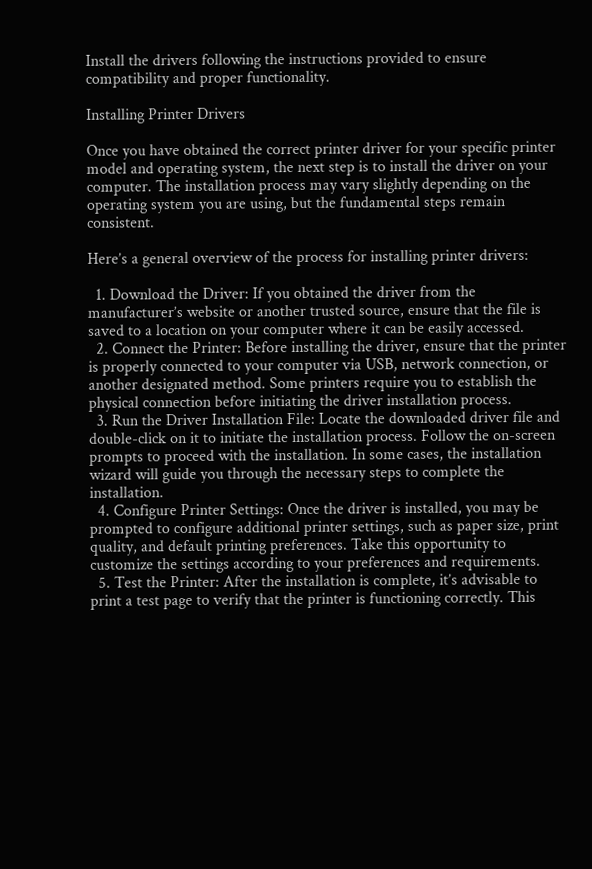Install the drivers following the instructions provided to ensure compatibility and proper functionality.

Installing Printer Drivers

Once you have obtained the correct printer driver for your specific printer model and operating system, the next step is to install the driver on your computer. The installation process may vary slightly depending on the operating system you are using, but the fundamental steps remain consistent.

Here’s a general overview of the process for installing printer drivers:

  1. Download the Driver: If you obtained the driver from the manufacturer’s website or another trusted source, ensure that the file is saved to a location on your computer where it can be easily accessed.
  2. Connect the Printer: Before installing the driver, ensure that the printer is properly connected to your computer via USB, network connection, or another designated method. Some printers require you to establish the physical connection before initiating the driver installation process.
  3. Run the Driver Installation File: Locate the downloaded driver file and double-click on it to initiate the installation process. Follow the on-screen prompts to proceed with the installation. In some cases, the installation wizard will guide you through the necessary steps to complete the installation.
  4. Configure Printer Settings: Once the driver is installed, you may be prompted to configure additional printer settings, such as paper size, print quality, and default printing preferences. Take this opportunity to customize the settings according to your preferences and requirements.
  5. Test the Printer: After the installation is complete, it’s advisable to print a test page to verify that the printer is functioning correctly. This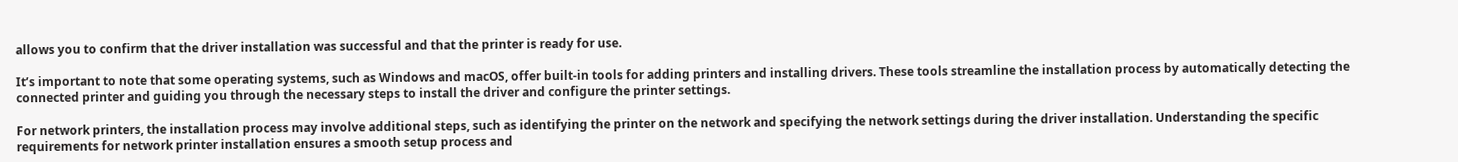allows you to confirm that the driver installation was successful and that the printer is ready for use.

It’s important to note that some operating systems, such as Windows and macOS, offer built-in tools for adding printers and installing drivers. These tools streamline the installation process by automatically detecting the connected printer and guiding you through the necessary steps to install the driver and configure the printer settings.

For network printers, the installation process may involve additional steps, such as identifying the printer on the network and specifying the network settings during the driver installation. Understanding the specific requirements for network printer installation ensures a smooth setup process and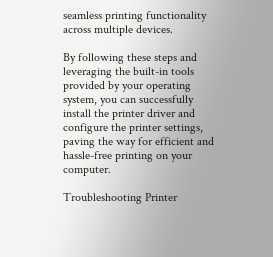seamless printing functionality across multiple devices.

By following these steps and leveraging the built-in tools provided by your operating system, you can successfully install the printer driver and configure the printer settings, paving the way for efficient and hassle-free printing on your computer.

Troubleshooting Printer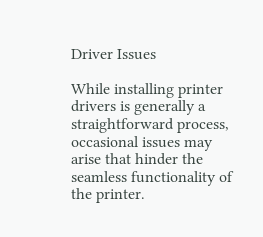Driver Issues

While installing printer drivers is generally a straightforward process, occasional issues may arise that hinder the seamless functionality of the printer.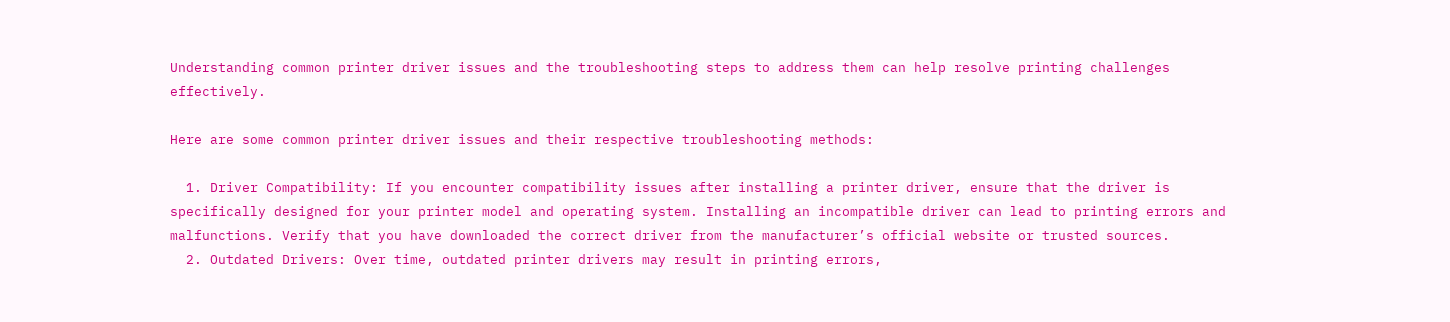Understanding common printer driver issues and the troubleshooting steps to address them can help resolve printing challenges effectively.

Here are some common printer driver issues and their respective troubleshooting methods:

  1. Driver Compatibility: If you encounter compatibility issues after installing a printer driver, ensure that the driver is specifically designed for your printer model and operating system. Installing an incompatible driver can lead to printing errors and malfunctions. Verify that you have downloaded the correct driver from the manufacturer’s official website or trusted sources.
  2. Outdated Drivers: Over time, outdated printer drivers may result in printing errors,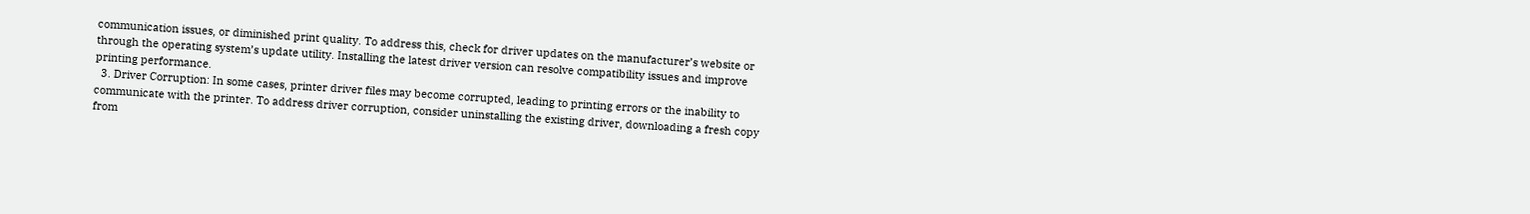communication issues, or diminished print quality. To address this, check for driver updates on the manufacturer’s website or through the operating system’s update utility. Installing the latest driver version can resolve compatibility issues and improve printing performance.
  3. Driver Corruption: In some cases, printer driver files may become corrupted, leading to printing errors or the inability to communicate with the printer. To address driver corruption, consider uninstalling the existing driver, downloading a fresh copy from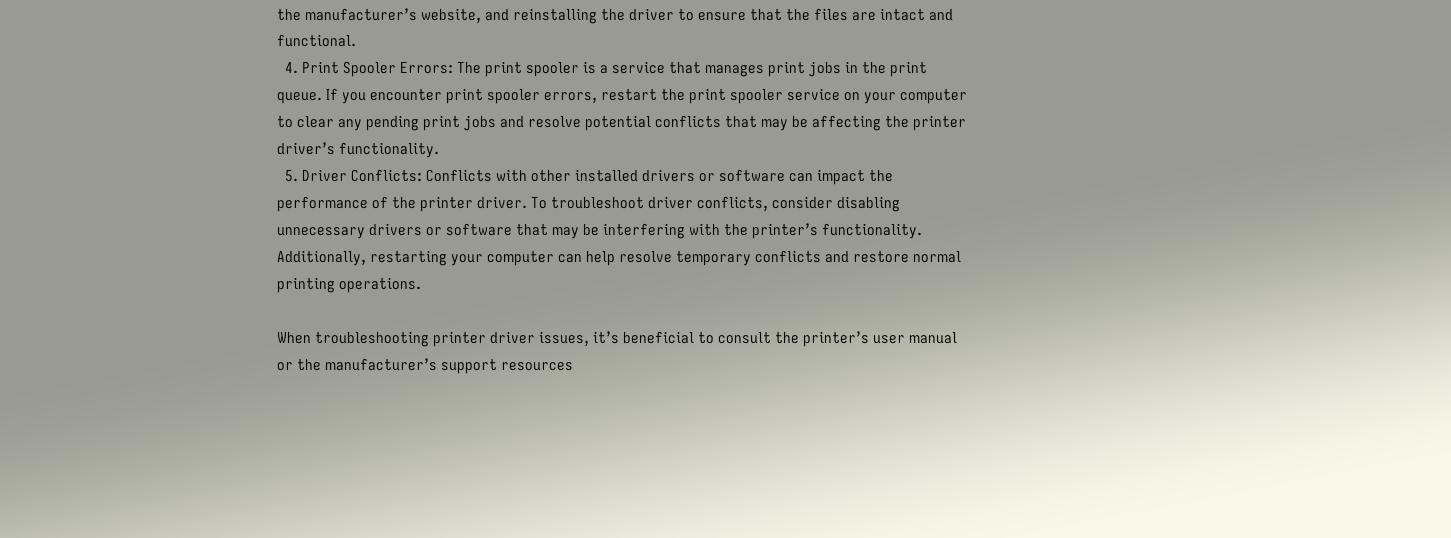the manufacturer’s website, and reinstalling the driver to ensure that the files are intact and functional.
  4. Print Spooler Errors: The print spooler is a service that manages print jobs in the print queue. If you encounter print spooler errors, restart the print spooler service on your computer to clear any pending print jobs and resolve potential conflicts that may be affecting the printer driver’s functionality.
  5. Driver Conflicts: Conflicts with other installed drivers or software can impact the performance of the printer driver. To troubleshoot driver conflicts, consider disabling unnecessary drivers or software that may be interfering with the printer’s functionality. Additionally, restarting your computer can help resolve temporary conflicts and restore normal printing operations.

When troubleshooting printer driver issues, it’s beneficial to consult the printer’s user manual or the manufacturer’s support resources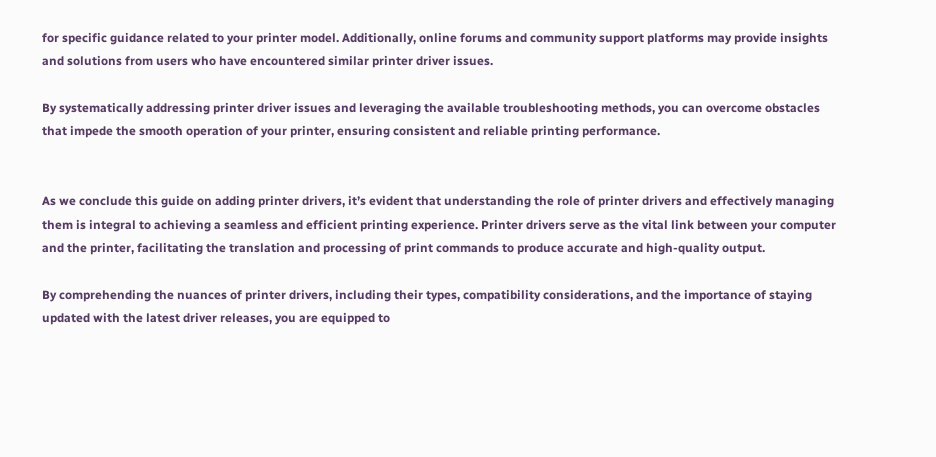for specific guidance related to your printer model. Additionally, online forums and community support platforms may provide insights and solutions from users who have encountered similar printer driver issues.

By systematically addressing printer driver issues and leveraging the available troubleshooting methods, you can overcome obstacles that impede the smooth operation of your printer, ensuring consistent and reliable printing performance.


As we conclude this guide on adding printer drivers, it’s evident that understanding the role of printer drivers and effectively managing them is integral to achieving a seamless and efficient printing experience. Printer drivers serve as the vital link between your computer and the printer, facilitating the translation and processing of print commands to produce accurate and high-quality output.

By comprehending the nuances of printer drivers, including their types, compatibility considerations, and the importance of staying updated with the latest driver releases, you are equipped to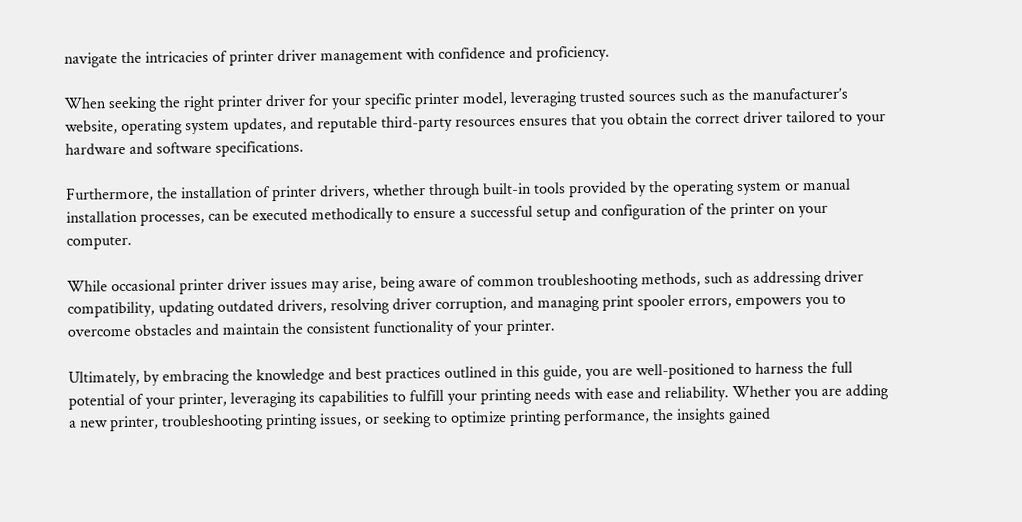navigate the intricacies of printer driver management with confidence and proficiency.

When seeking the right printer driver for your specific printer model, leveraging trusted sources such as the manufacturer’s website, operating system updates, and reputable third-party resources ensures that you obtain the correct driver tailored to your hardware and software specifications.

Furthermore, the installation of printer drivers, whether through built-in tools provided by the operating system or manual installation processes, can be executed methodically to ensure a successful setup and configuration of the printer on your computer.

While occasional printer driver issues may arise, being aware of common troubleshooting methods, such as addressing driver compatibility, updating outdated drivers, resolving driver corruption, and managing print spooler errors, empowers you to overcome obstacles and maintain the consistent functionality of your printer.

Ultimately, by embracing the knowledge and best practices outlined in this guide, you are well-positioned to harness the full potential of your printer, leveraging its capabilities to fulfill your printing needs with ease and reliability. Whether you are adding a new printer, troubleshooting printing issues, or seeking to optimize printing performance, the insights gained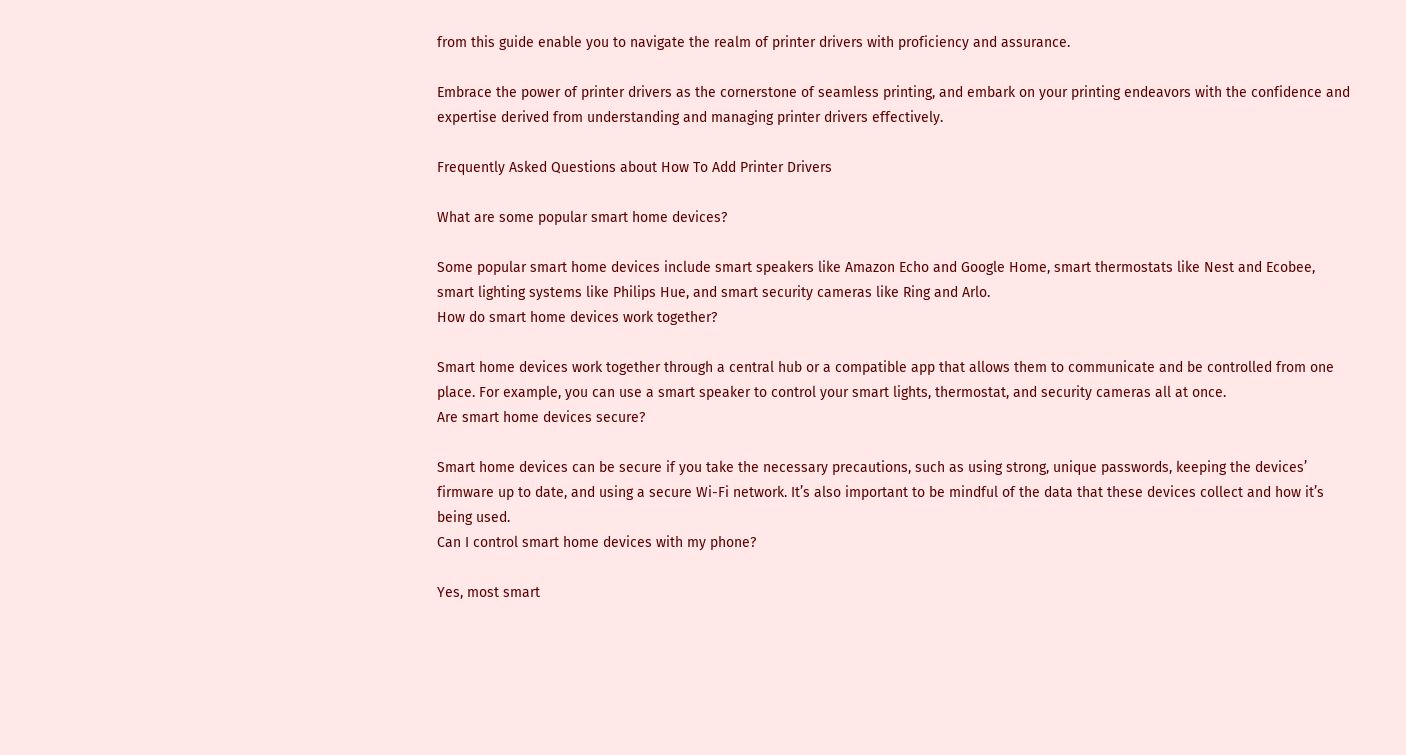from this guide enable you to navigate the realm of printer drivers with proficiency and assurance.

Embrace the power of printer drivers as the cornerstone of seamless printing, and embark on your printing endeavors with the confidence and expertise derived from understanding and managing printer drivers effectively.

Frequently Asked Questions about How To Add Printer Drivers

What are some popular smart home devices?

Some popular smart home devices include smart speakers like Amazon Echo and Google Home, smart thermostats like Nest and Ecobee, smart lighting systems like Philips Hue, and smart security cameras like Ring and Arlo.
How do smart home devices work together?

Smart home devices work together through a central hub or a compatible app that allows them to communicate and be controlled from one place. For example, you can use a smart speaker to control your smart lights, thermostat, and security cameras all at once.
Are smart home devices secure?

Smart home devices can be secure if you take the necessary precautions, such as using strong, unique passwords, keeping the devices’ firmware up to date, and using a secure Wi-Fi network. It’s also important to be mindful of the data that these devices collect and how it’s being used.
Can I control smart home devices with my phone?

Yes, most smart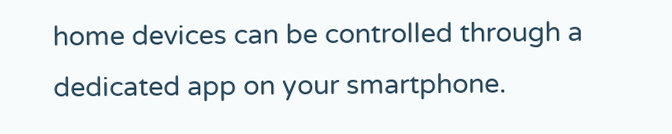home devices can be controlled through a dedicated app on your smartphone.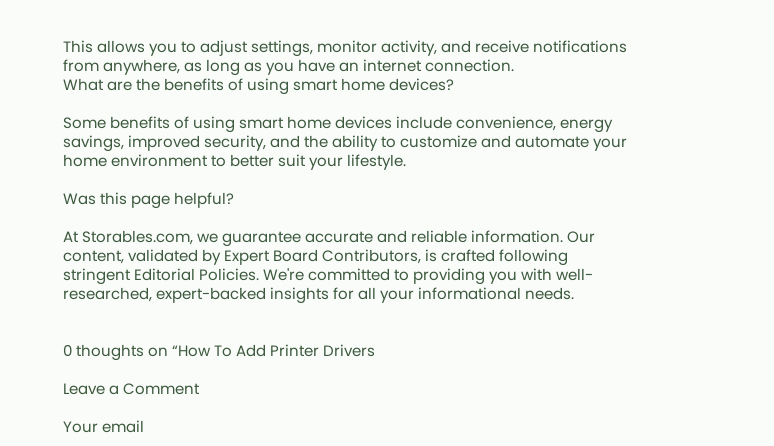This allows you to adjust settings, monitor activity, and receive notifications from anywhere, as long as you have an internet connection.
What are the benefits of using smart home devices?

Some benefits of using smart home devices include convenience, energy savings, improved security, and the ability to customize and automate your home environment to better suit your lifestyle.

Was this page helpful?

At Storables.com, we guarantee accurate and reliable information. Our content, validated by Expert Board Contributors, is crafted following stringent Editorial Policies. We're committed to providing you with well-researched, expert-backed insights for all your informational needs.


0 thoughts on “How To Add Printer Drivers

Leave a Comment

Your email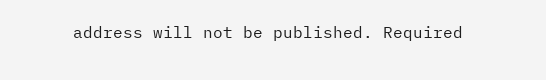address will not be published. Required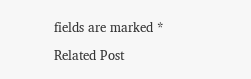fields are marked *

Related Post